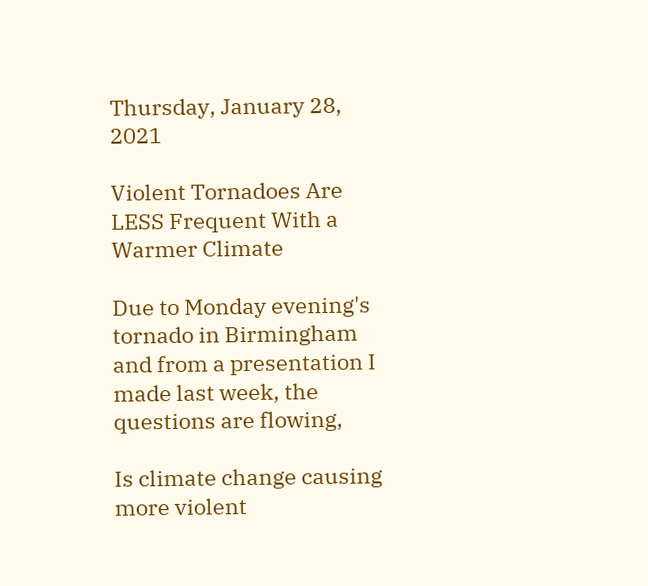Thursday, January 28, 2021

Violent Tornadoes Are LESS Frequent With a Warmer Climate

Due to Monday evening's tornado in Birmingham and from a presentation I made last week, the questions are flowing,

Is climate change causing more violent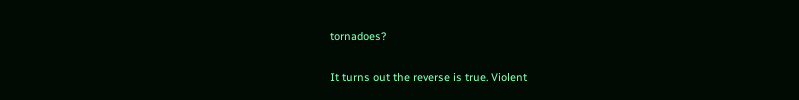tornadoes?

It turns out the reverse is true. Violent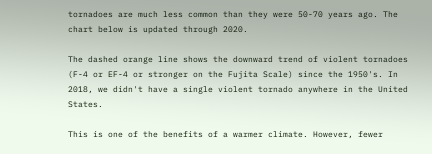tornadoes are much less common than they were 50-70 years ago. The chart below is updated through 2020.

The dashed orange line shows the downward trend of violent tornadoes (F-4 or EF-4 or stronger on the Fujita Scale) since the 1950's. In 2018, we didn't have a single violent tornado anywhere in the United States.

This is one of the benefits of a warmer climate. However, fewer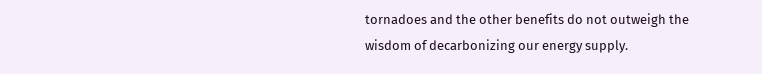tornadoes and the other benefits do not outweigh the wisdom of decarbonizing our energy supply.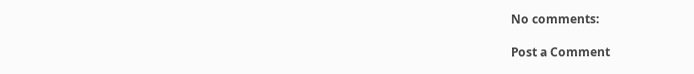No comments:

Post a Comment